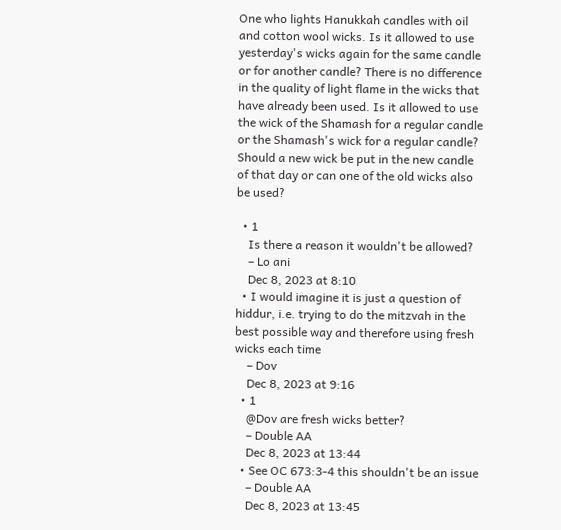One who lights Hanukkah candles with oil and cotton wool wicks. Is it allowed to use yesterday's wicks again for the same candle or for another candle? There is no difference in the quality of light flame in the wicks that have already been used. Is it allowed to use the wick of the Shamash for a regular candle or the Shamash's wick for a regular candle? Should a new wick be put in the new candle of that day or can one of the old wicks also be used?

  • 1
    Is there a reason it wouldn't be allowed?
    – Lo ani
    Dec 8, 2023 at 8:10
  • I would imagine it is just a question of hiddur, i.e. trying to do the mitzvah in the best possible way and therefore using fresh wicks each time
    – Dov
    Dec 8, 2023 at 9:16
  • 1
    @Dov are fresh wicks better?
    – Double AA
    Dec 8, 2023 at 13:44
  • See OC 673:3-4 this shouldn't be an issue
    – Double AA
    Dec 8, 2023 at 13:45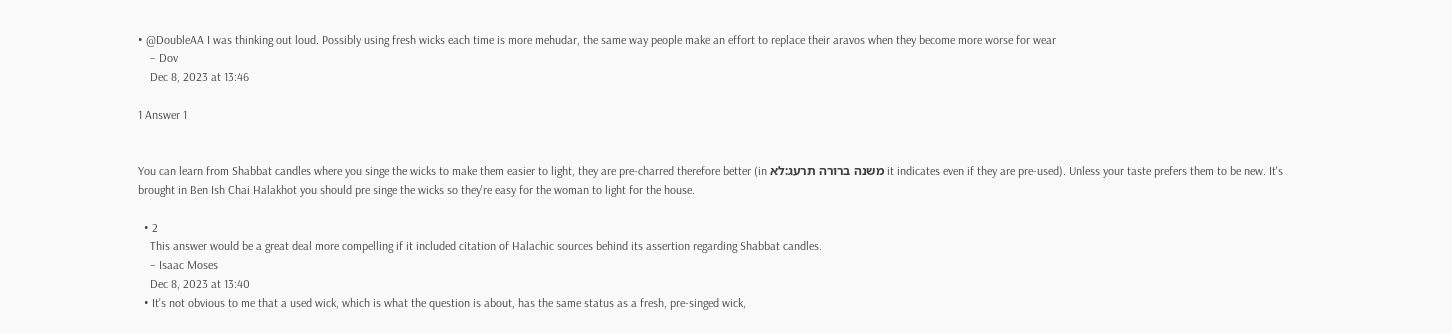• @DoubleAA I was thinking out loud. Possibly using fresh wicks each time is more mehudar, the same way people make an effort to replace their aravos when they become more worse for wear
    – Dov
    Dec 8, 2023 at 13:46

1 Answer 1


You can learn from Shabbat candles where you singe the wicks to make them easier to light, they are pre-charred therefore better (in משנה ברורה תרעג:לא it indicates even if they are pre-used). Unless your taste prefers them to be new. It's brought in Ben Ish Chai Halakhot you should pre singe the wicks so they're easy for the woman to light for the house.

  • 2
    This answer would be a great deal more compelling if it included citation of Halachic sources behind its assertion regarding Shabbat candles.
    – Isaac Moses
    Dec 8, 2023 at 13:40
  • It's not obvious to me that a used wick, which is what the question is about, has the same status as a fresh, pre-singed wick,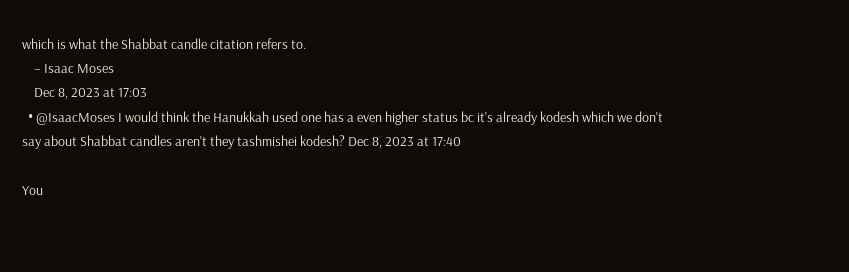which is what the Shabbat candle citation refers to.
    – Isaac Moses
    Dec 8, 2023 at 17:03
  • @IsaacMoses I would think the Hanukkah used one has a even higher status bc it's already kodesh which we don't say about Shabbat candles aren't they tashmishei kodesh? Dec 8, 2023 at 17:40

You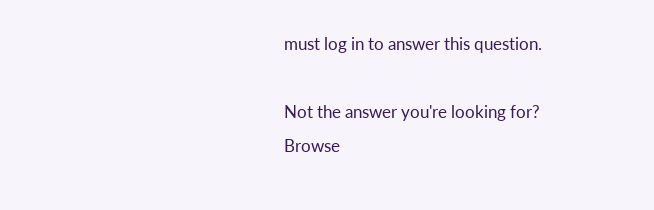must log in to answer this question.

Not the answer you're looking for? Browse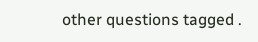other questions tagged .